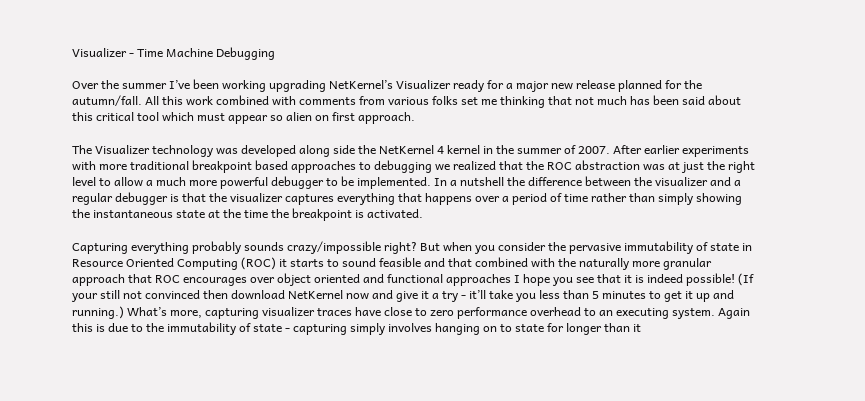Visualizer - Time Machine Debugging

Over the summer I’ve been working upgrading NetKernel’s Visualizer ready for a major new release planned for the autumn/fall. All this work combined with comments from various folks set me thinking that not much has been said about this critical tool which must appear so alien on first approach.

The Visualizer technology was developed along side the NetKernel 4 kernel in the summer of 2007. After earlier experiments with more traditional breakpoint based approaches to debugging we realized that the ROC abstraction was at just the right level to allow a much more powerful debugger to be implemented. In a nutshell the difference between the visualizer and a regular debugger is that the visualizer captures everything that happens over a period of time rather than simply showing the instantaneous state at the time the breakpoint is activated.

Capturing everything probably sounds crazy/impossible right? But when you consider the pervasive immutability of state in Resource Oriented Computing (ROC) it starts to sound feasible and that combined with the naturally more granular approach that ROC encourages over object oriented and functional approaches I hope you see that it is indeed possible! (If your still not convinced then download NetKernel now and give it a try - it’ll take you less than 5 minutes to get it up and running.) What’s more, capturing visualizer traces have close to zero performance overhead to an executing system. Again this is due to the immutability of state - capturing simply involves hanging on to state for longer than it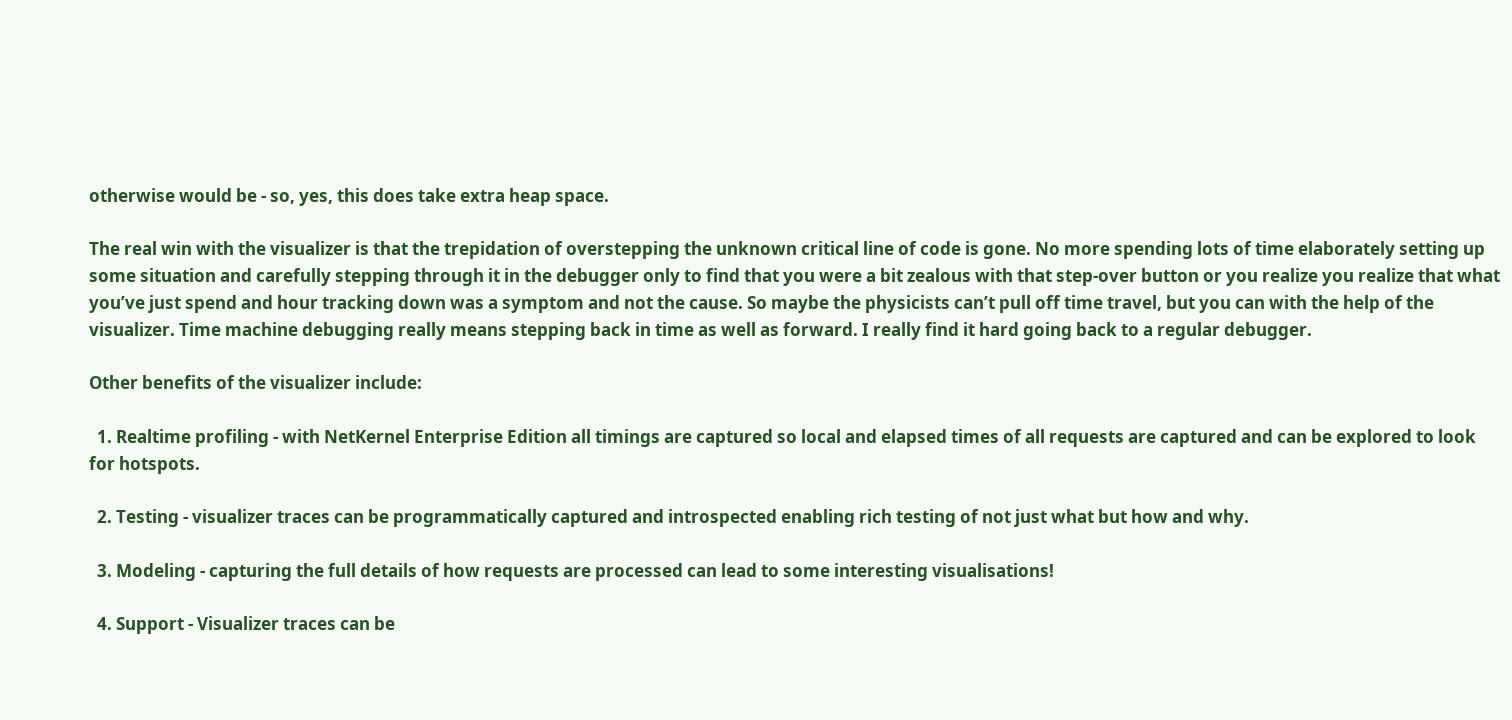otherwise would be - so, yes, this does take extra heap space.

The real win with the visualizer is that the trepidation of overstepping the unknown critical line of code is gone. No more spending lots of time elaborately setting up some situation and carefully stepping through it in the debugger only to find that you were a bit zealous with that step-over button or you realize you realize that what you’ve just spend and hour tracking down was a symptom and not the cause. So maybe the physicists can’t pull off time travel, but you can with the help of the visualizer. Time machine debugging really means stepping back in time as well as forward. I really find it hard going back to a regular debugger.

Other benefits of the visualizer include:

  1. Realtime profiling - with NetKernel Enterprise Edition all timings are captured so local and elapsed times of all requests are captured and can be explored to look for hotspots.

  2. Testing - visualizer traces can be programmatically captured and introspected enabling rich testing of not just what but how and why.

  3. Modeling - capturing the full details of how requests are processed can lead to some interesting visualisations!

  4. Support - Visualizer traces can be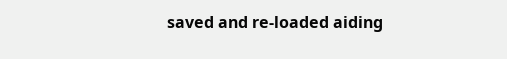saved and re-loaded aiding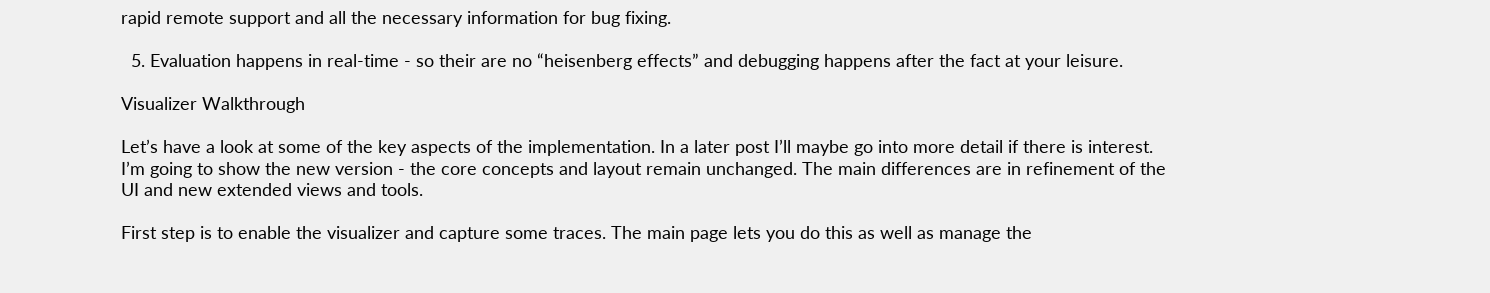rapid remote support and all the necessary information for bug fixing.

  5. Evaluation happens in real-time - so their are no “heisenberg effects” and debugging happens after the fact at your leisure.

Visualizer Walkthrough

Let’s have a look at some of the key aspects of the implementation. In a later post I’ll maybe go into more detail if there is interest. I’m going to show the new version - the core concepts and layout remain unchanged. The main differences are in refinement of the UI and new extended views and tools.

First step is to enable the visualizer and capture some traces. The main page lets you do this as well as manage the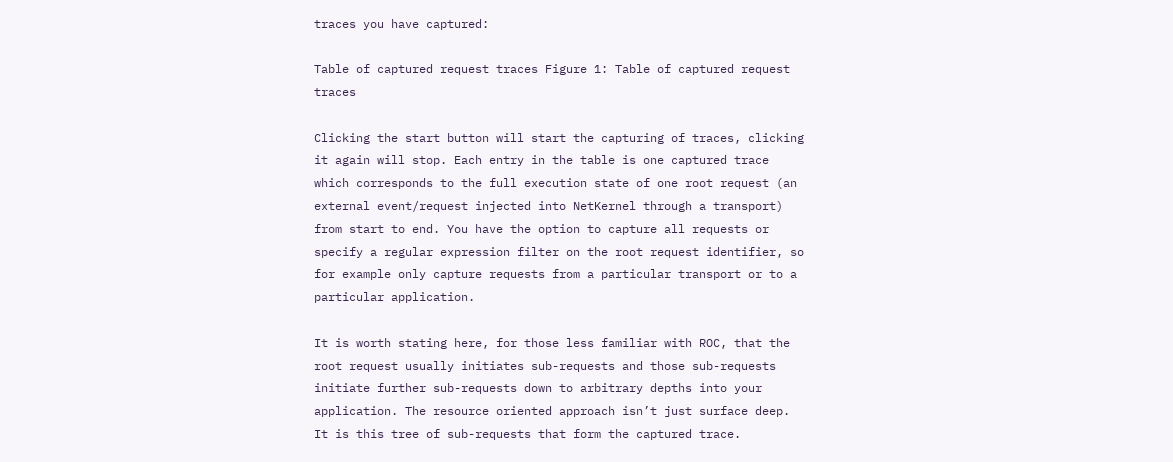traces you have captured:

Table of captured request traces Figure 1: Table of captured request traces

Clicking the start button will start the capturing of traces, clicking it again will stop. Each entry in the table is one captured trace which corresponds to the full execution state of one root request (an external event/request injected into NetKernel through a transport) from start to end. You have the option to capture all requests or specify a regular expression filter on the root request identifier, so for example only capture requests from a particular transport or to a particular application.

It is worth stating here, for those less familiar with ROC, that the root request usually initiates sub-requests and those sub-requests initiate further sub-requests down to arbitrary depths into your application. The resource oriented approach isn’t just surface deep. It is this tree of sub-requests that form the captured trace.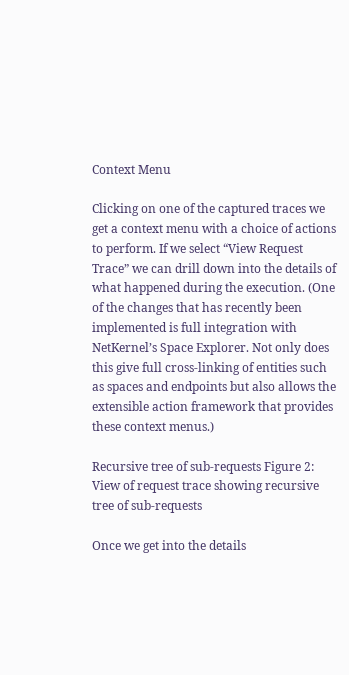Context Menu

Clicking on one of the captured traces we get a context menu with a choice of actions to perform. If we select “View Request Trace” we can drill down into the details of what happened during the execution. (One of the changes that has recently been implemented is full integration with NetKernel’s Space Explorer. Not only does this give full cross-linking of entities such as spaces and endpoints but also allows the extensible action framework that provides these context menus.)

Recursive tree of sub-requests Figure 2: View of request trace showing recursive tree of sub-requests

Once we get into the details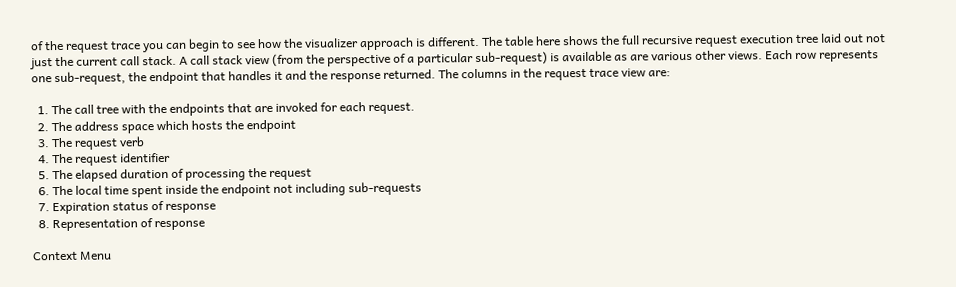of the request trace you can begin to see how the visualizer approach is different. The table here shows the full recursive request execution tree laid out not just the current call stack. A call stack view (from the perspective of a particular sub-request) is available as are various other views. Each row represents one sub-request, the endpoint that handles it and the response returned. The columns in the request trace view are:

  1. The call tree with the endpoints that are invoked for each request.
  2. The address space which hosts the endpoint
  3. The request verb
  4. The request identifier
  5. The elapsed duration of processing the request
  6. The local time spent inside the endpoint not including sub-requests
  7. Expiration status of response
  8. Representation of response

Context Menu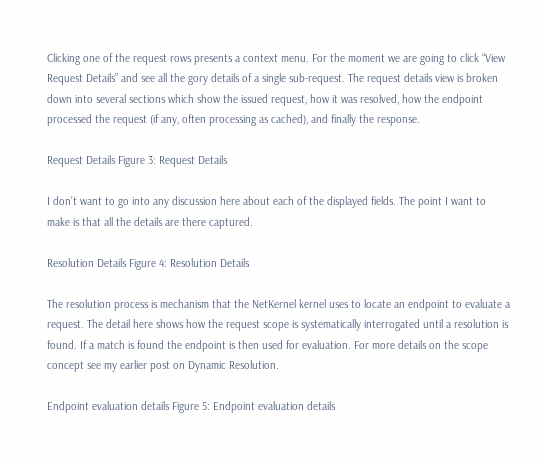Clicking one of the request rows presents a context menu. For the moment we are going to click “View Request Details” and see all the gory details of a single sub-request. The request details view is broken down into several sections which show the issued request, how it was resolved, how the endpoint processed the request (if any, often processing as cached), and finally the response.

Request Details Figure 3: Request Details

I don’t want to go into any discussion here about each of the displayed fields. The point I want to make is that all the details are there captured.

Resolution Details Figure 4: Resolution Details

The resolution process is mechanism that the NetKernel kernel uses to locate an endpoint to evaluate a request. The detail here shows how the request scope is systematically interrogated until a resolution is found. If a match is found the endpoint is then used for evaluation. For more details on the scope concept see my earlier post on Dynamic Resolution.

Endpoint evaluation details Figure 5: Endpoint evaluation details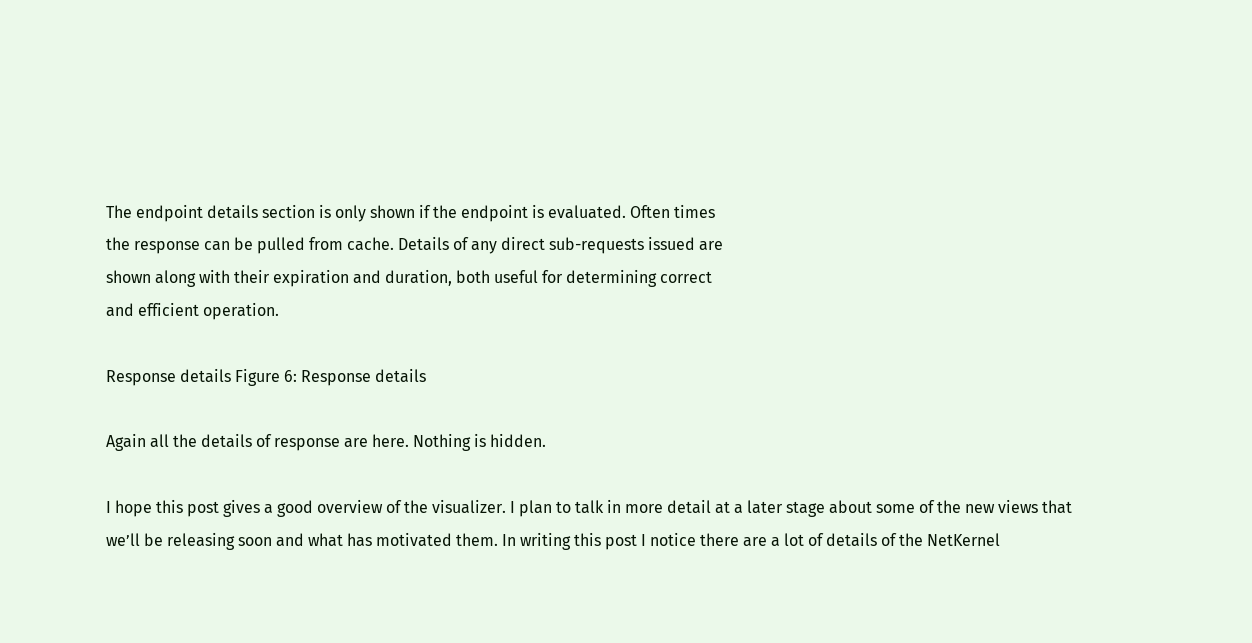The endpoint details section is only shown if the endpoint is evaluated. Often times
the response can be pulled from cache. Details of any direct sub-requests issued are
shown along with their expiration and duration, both useful for determining correct
and efficient operation.

Response details Figure 6: Response details

Again all the details of response are here. Nothing is hidden.

I hope this post gives a good overview of the visualizer. I plan to talk in more detail at a later stage about some of the new views that we’ll be releasing soon and what has motivated them. In writing this post I notice there are a lot of details of the NetKernel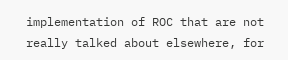implementation of ROC that are not really talked about elsewhere, for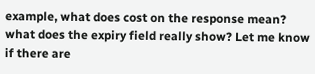example, what does cost on the response mean? what does the expiry field really show? Let me know if there are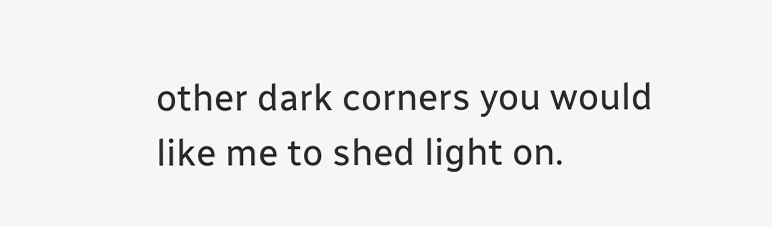other dark corners you would like me to shed light on.